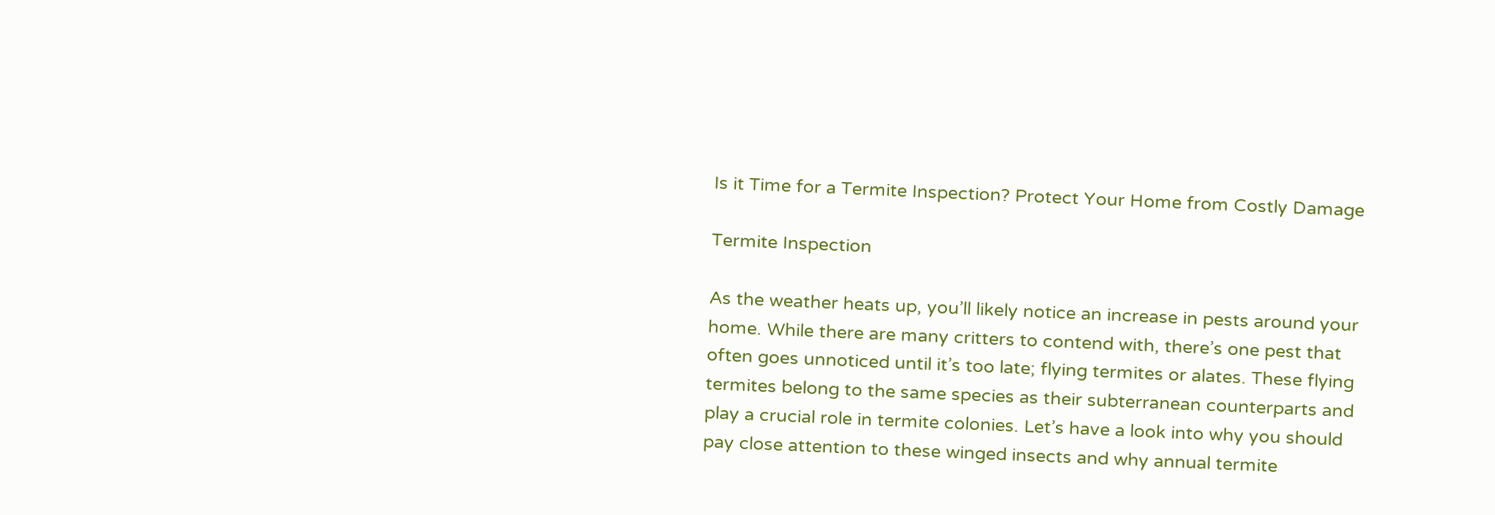Is it Time for a Termite Inspection? Protect Your Home from Costly Damage

Termite Inspection

As the weather heats up, you’ll likely notice an increase in pests around your home. While there are many critters to contend with, there’s one pest that often goes unnoticed until it’s too late; flying termites or alates. These flying termites belong to the same species as their subterranean counterparts and play a crucial role in termite colonies. Let’s have a look into why you should pay close attention to these winged insects and why annual termite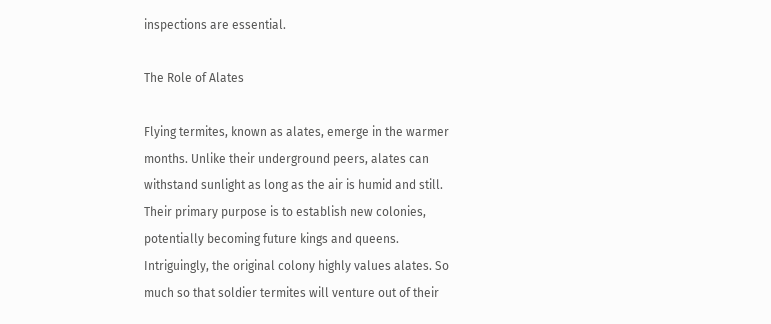inspections are essential.

The Role of Alates

Flying termites, known as alates, emerge in the warmer months. Unlike their underground peers, alates can withstand sunlight as long as the air is humid and still. Their primary purpose is to establish new colonies, potentially becoming future kings and queens. Intriguingly, the original colony highly values alates. So much so that soldier termites will venture out of their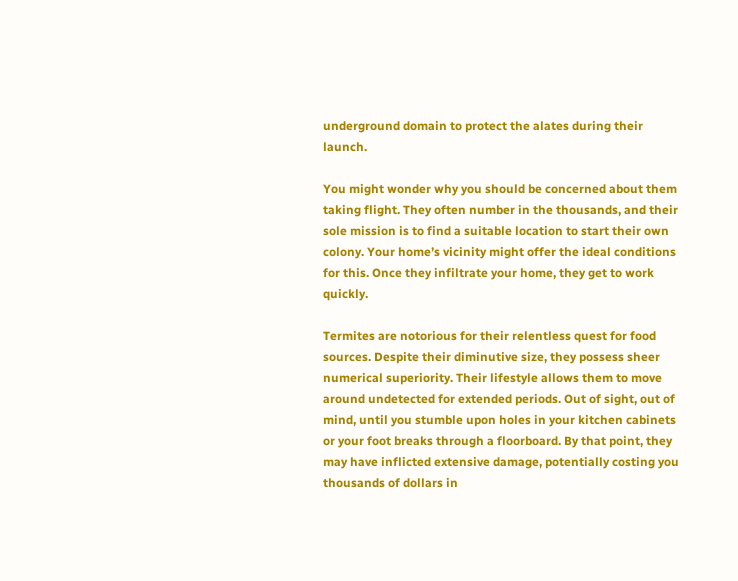underground domain to protect the alates during their launch.

You might wonder why you should be concerned about them taking flight. They often number in the thousands, and their sole mission is to find a suitable location to start their own colony. Your home’s vicinity might offer the ideal conditions for this. Once they infiltrate your home, they get to work quickly.

Termites are notorious for their relentless quest for food sources. Despite their diminutive size, they possess sheer numerical superiority. Their lifestyle allows them to move around undetected for extended periods. Out of sight, out of mind, until you stumble upon holes in your kitchen cabinets or your foot breaks through a floorboard. By that point, they may have inflicted extensive damage, potentially costing you thousands of dollars in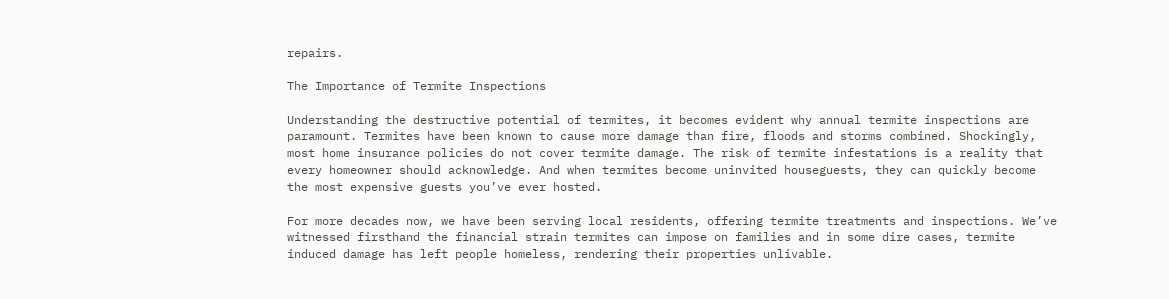repairs.

The Importance of Termite Inspections

Understanding the destructive potential of termites, it becomes evident why annual termite inspections are paramount. Termites have been known to cause more damage than fire, floods and storms combined. Shockingly, most home insurance policies do not cover termite damage. The risk of termite infestations is a reality that every homeowner should acknowledge. And when termites become uninvited houseguests, they can quickly become the most expensive guests you’ve ever hosted.

For more decades now, we have been serving local residents, offering termite treatments and inspections. We’ve witnessed firsthand the financial strain termites can impose on families and in some dire cases, termite induced damage has left people homeless, rendering their properties unlivable.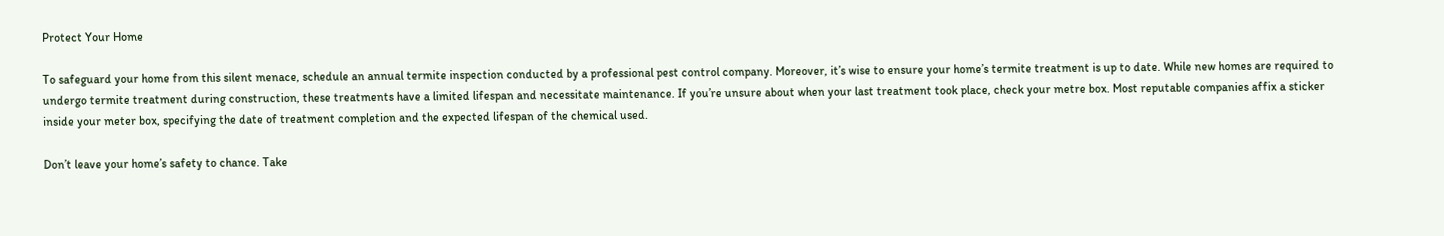Protect Your Home

To safeguard your home from this silent menace, schedule an annual termite inspection conducted by a professional pest control company. Moreover, it’s wise to ensure your home’s termite treatment is up to date. While new homes are required to undergo termite treatment during construction, these treatments have a limited lifespan and necessitate maintenance. If you’re unsure about when your last treatment took place, check your metre box. Most reputable companies affix a sticker inside your meter box, specifying the date of treatment completion and the expected lifespan of the chemical used.

Don’t leave your home’s safety to chance. Take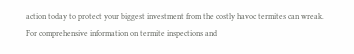action today to protect your biggest investment from the costly havoc termites can wreak. For comprehensive information on termite inspections and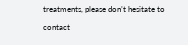treatments, please don’t hesitate to contact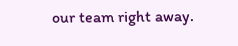our team right away.